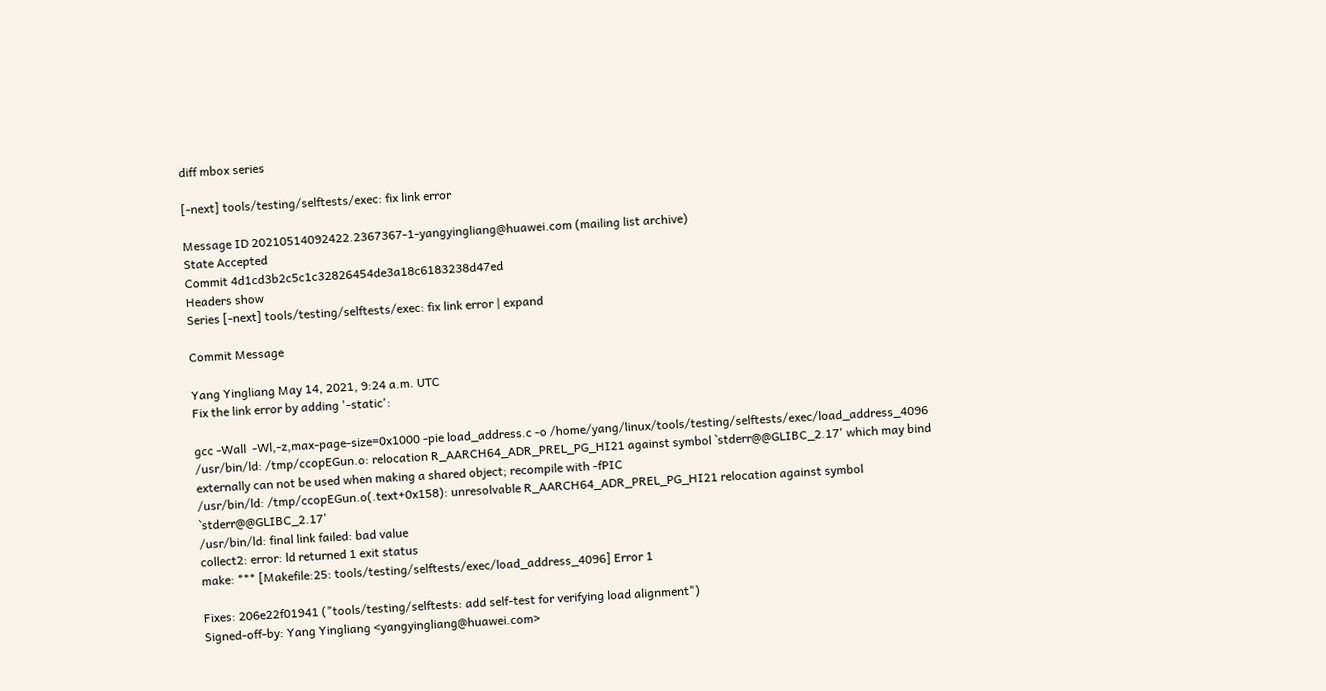diff mbox series

[-next] tools/testing/selftests/exec: fix link error

Message ID 20210514092422.2367367-1-yangyingliang@huawei.com (mailing list archive)
State Accepted
Commit 4d1cd3b2c5c1c32826454de3a18c6183238d47ed
Headers show
Series [-next] tools/testing/selftests/exec: fix link error | expand

Commit Message

Yang Yingliang May 14, 2021, 9:24 a.m. UTC
Fix the link error by adding '-static':

gcc -Wall  -Wl,-z,max-page-size=0x1000 -pie load_address.c -o /home/yang/linux/tools/testing/selftests/exec/load_address_4096
/usr/bin/ld: /tmp/ccopEGun.o: relocation R_AARCH64_ADR_PREL_PG_HI21 against symbol `stderr@@GLIBC_2.17' which may bind externally can not be used when making a shared object; recompile with -fPIC
/usr/bin/ld: /tmp/ccopEGun.o(.text+0x158): unresolvable R_AARCH64_ADR_PREL_PG_HI21 relocation against symbol `stderr@@GLIBC_2.17'
/usr/bin/ld: final link failed: bad value
collect2: error: ld returned 1 exit status
make: *** [Makefile:25: tools/testing/selftests/exec/load_address_4096] Error 1

Fixes: 206e22f01941 ("tools/testing/selftests: add self-test for verifying load alignment")
Signed-off-by: Yang Yingliang <yangyingliang@huawei.com>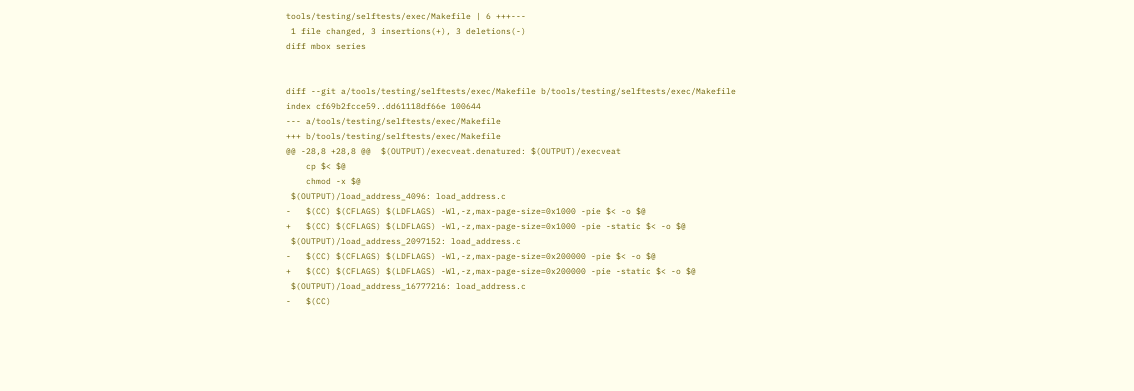tools/testing/selftests/exec/Makefile | 6 +++---
 1 file changed, 3 insertions(+), 3 deletions(-)
diff mbox series


diff --git a/tools/testing/selftests/exec/Makefile b/tools/testing/selftests/exec/Makefile
index cf69b2fcce59..dd61118df66e 100644
--- a/tools/testing/selftests/exec/Makefile
+++ b/tools/testing/selftests/exec/Makefile
@@ -28,8 +28,8 @@  $(OUTPUT)/execveat.denatured: $(OUTPUT)/execveat
    cp $< $@
    chmod -x $@
 $(OUTPUT)/load_address_4096: load_address.c
-   $(CC) $(CFLAGS) $(LDFLAGS) -Wl,-z,max-page-size=0x1000 -pie $< -o $@
+   $(CC) $(CFLAGS) $(LDFLAGS) -Wl,-z,max-page-size=0x1000 -pie -static $< -o $@
 $(OUTPUT)/load_address_2097152: load_address.c
-   $(CC) $(CFLAGS) $(LDFLAGS) -Wl,-z,max-page-size=0x200000 -pie $< -o $@
+   $(CC) $(CFLAGS) $(LDFLAGS) -Wl,-z,max-page-size=0x200000 -pie -static $< -o $@
 $(OUTPUT)/load_address_16777216: load_address.c
-   $(CC)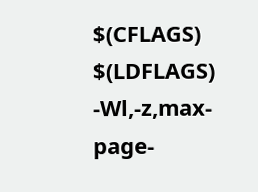$(CFLAGS) $(LDFLAGS) -Wl,-z,max-page-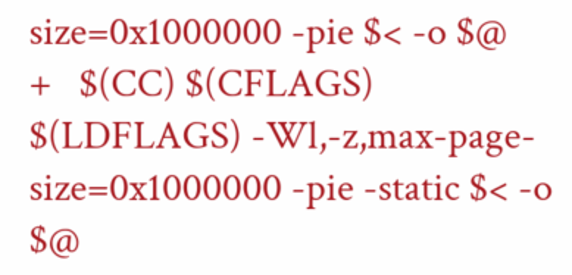size=0x1000000 -pie $< -o $@
+   $(CC) $(CFLAGS) $(LDFLAGS) -Wl,-z,max-page-size=0x1000000 -pie -static $< -o $@